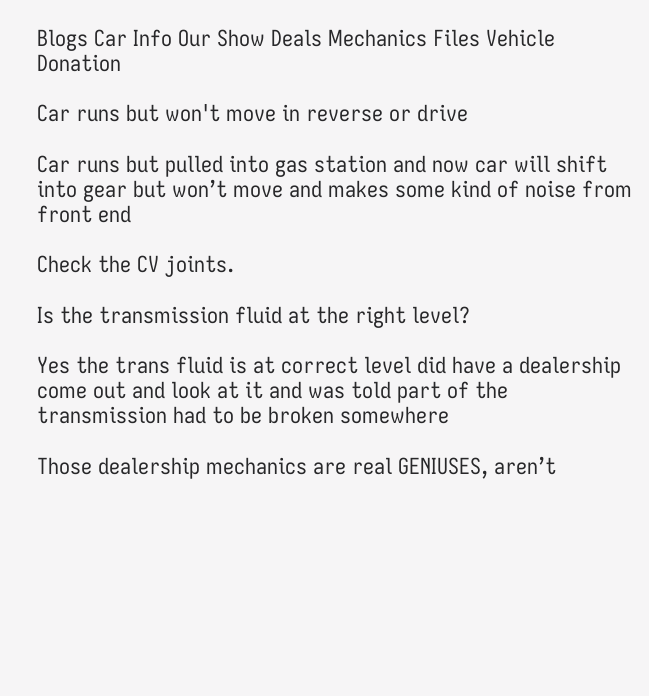Blogs Car Info Our Show Deals Mechanics Files Vehicle Donation

Car runs but won't move in reverse or drive

Car runs but pulled into gas station and now car will shift into gear but won’t move and makes some kind of noise from front end

Check the CV joints.

Is the transmission fluid at the right level?

Yes the trans fluid is at correct level did have a dealership come out and look at it and was told part of the transmission had to be broken somewhere

Those dealership mechanics are real GENIUSES, aren’t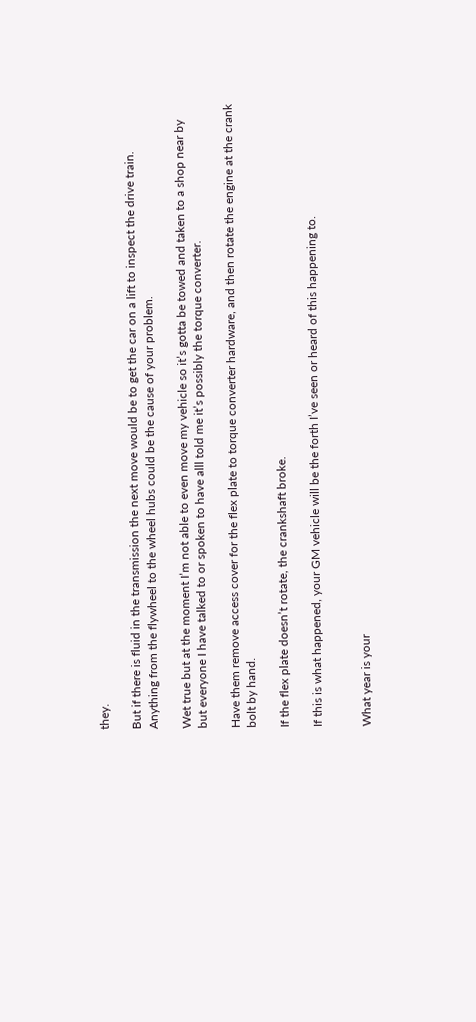they.

But if there is fluid in the transmission the next move would be to get the car on a lift to inspect the drive train. Anything from the flywheel to the wheel hubs could be the cause of your problem.

Wet true but at the moment I’m not able to even move my vehicle so it’s gotta be towed and taken to a shop near by but everyone I have talked to or spoken to have alll told me it’s possibly the torque converter.

Have them remove access cover for the flex plate to torque converter hardware, and then rotate the engine at the crank bolt by hand.

If the flex plate doesn’t rotate, the crankshaft broke.

If this is what happened, your GM vehicle will be the forth I’ve seen or heard of this happening to.


What year is your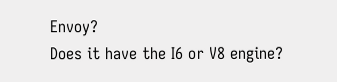Envoy?
Does it have the I6 or V8 engine?